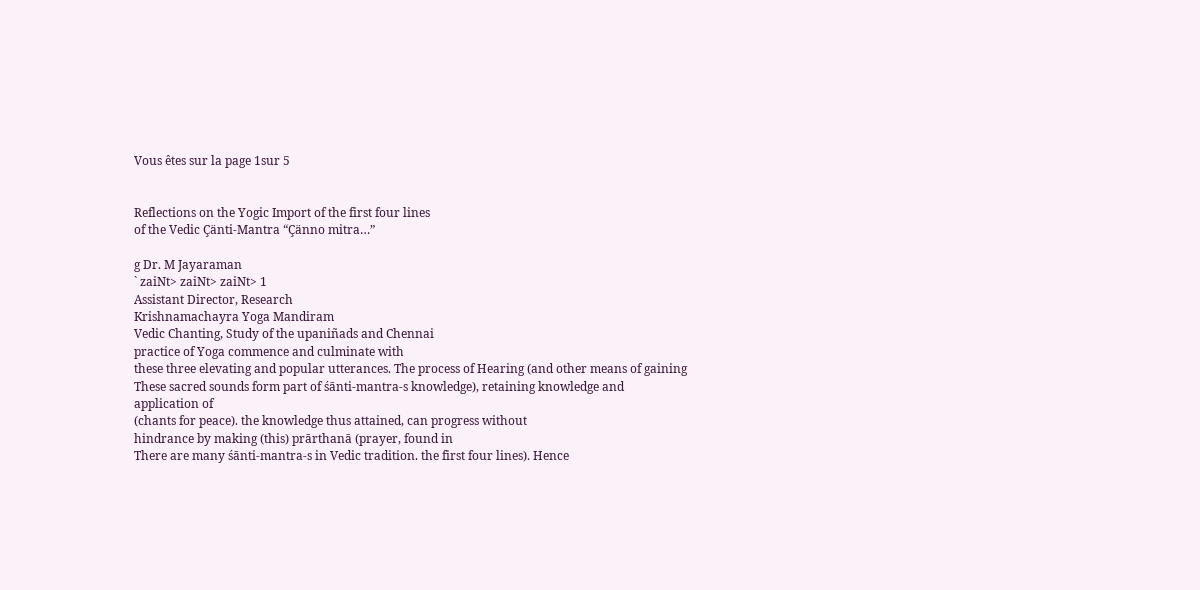Vous êtes sur la page 1sur 5


Reflections on the Yogic Import of the first four lines
of the Vedic Çänti-Mantra “Çänno mitra…”

g Dr. M Jayaraman
` zaiNt> zaiNt> zaiNt> 1
Assistant Director, Research
Krishnamachayra Yoga Mandiram
Vedic Chanting, Study of the upaniñads and Chennai
practice of Yoga commence and culminate with
these three elevating and popular utterances. The process of Hearing (and other means of gaining
These sacred sounds form part of śānti-mantra-s knowledge), retaining knowledge and application of
(chants for peace). the knowledge thus attained, can progress without
hindrance by making (this) prārthanā (prayer, found in
There are many śānti-mantra-s in Vedic tradition. the first four lines). Hence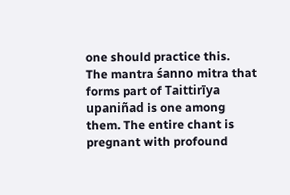one should practice this.
The mantra śanno mitra that forms part of Taittirīya
upaniñad is one among them. The entire chant is
pregnant with profound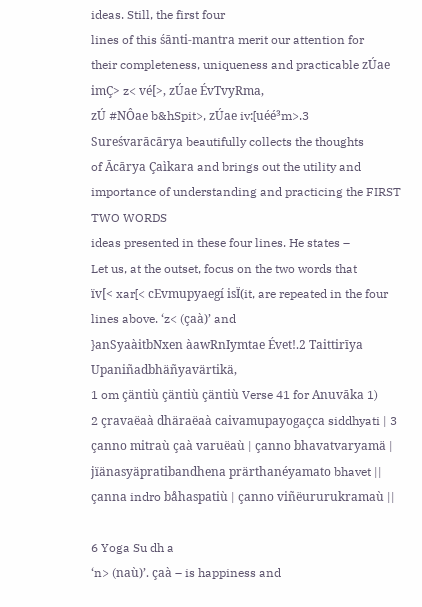ideas. Still, the first four
lines of this śānti-mantra merit our attention for
their completeness, uniqueness and practicable zÚae imÇ> z< vé[>, zÚae ÉvTvyRma,
zÚ #NÔae b&hSpit>, zÚae iv:[uéé³m>.3
Sureśvarācārya beautifully collects the thoughts
of Ācārya Çaìkara and brings out the utility and
importance of understanding and practicing the FIRST TWO WORDS
ideas presented in these four lines. He states –
Let us, at the outset, focus on the two words that
ïv[< xar[< cEvmupyaegí isÏ(it, are repeated in the four lines above. ‘z< (çaà)’ and
}anSyaàitbNxen àawRnIymtae Évet!.2 Taittirīya Upaniñadbhäñyavärtikä,
1 om çäntiù çäntiù çäntiù Verse 41 for Anuvāka 1)
2 çravaëaà dhäraëaà caivamupayogaçca siddhyati | 3 çanno mitraù çaà varuëaù | çanno bhavatvaryamä |
jïänasyäpratibandhena prärthanéyamato bhavet || çanna indro båhaspatiù | çanno viñëururukramaù ||

6 Yoga Su dh a
‘n> (naù)’. çaà – is happiness and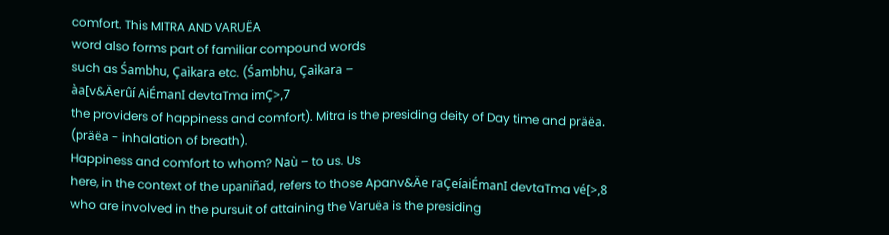comfort. This MITRA AND VARUËA
word also forms part of familiar compound words
such as Śambhu, Çaìkara etc. (Śambhu, Çaìkara –
àa[v&Äerûí AiÉmanI devtaTma imÇ>,7
the providers of happiness and comfort). Mitra is the presiding deity of Day time and präëa.
(präëa - inhalation of breath).
Happiness and comfort to whom? Naù – to us. Us
here, in the context of the upaniñad, refers to those Apanv&Äe raÇeíaiÉmanI devtaTma vé[>,8
who are involved in the pursuit of attaining the Varuëa is the presiding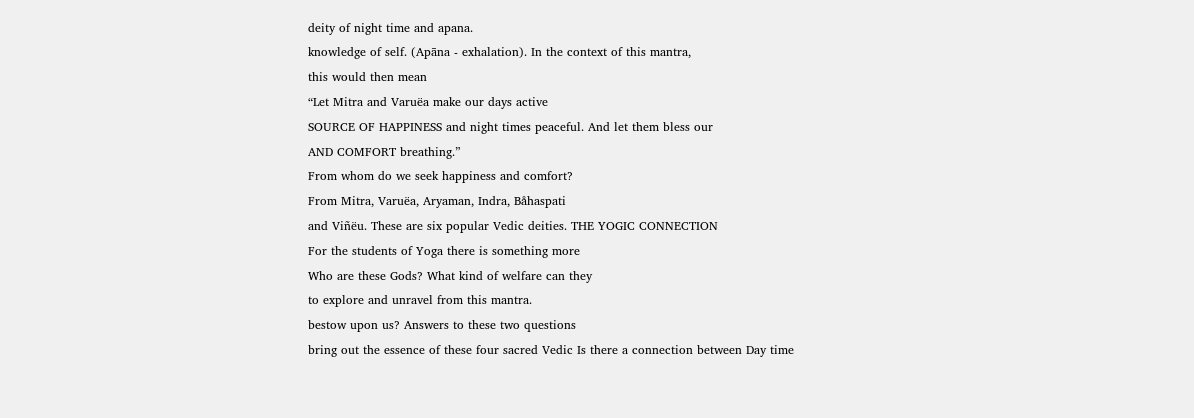deity of night time and apana.
knowledge of self. (Apāna - exhalation). In the context of this mantra,
this would then mean
“Let Mitra and Varuëa make our days active
SOURCE OF HAPPINESS and night times peaceful. And let them bless our
AND COMFORT breathing.”
From whom do we seek happiness and comfort?
From Mitra, Varuëa, Aryaman, Indra, Båhaspati
and Viñëu. These are six popular Vedic deities. THE YOGIC CONNECTION
For the students of Yoga there is something more
Who are these Gods? What kind of welfare can they
to explore and unravel from this mantra.
bestow upon us? Answers to these two questions
bring out the essence of these four sacred Vedic Is there a connection between Day time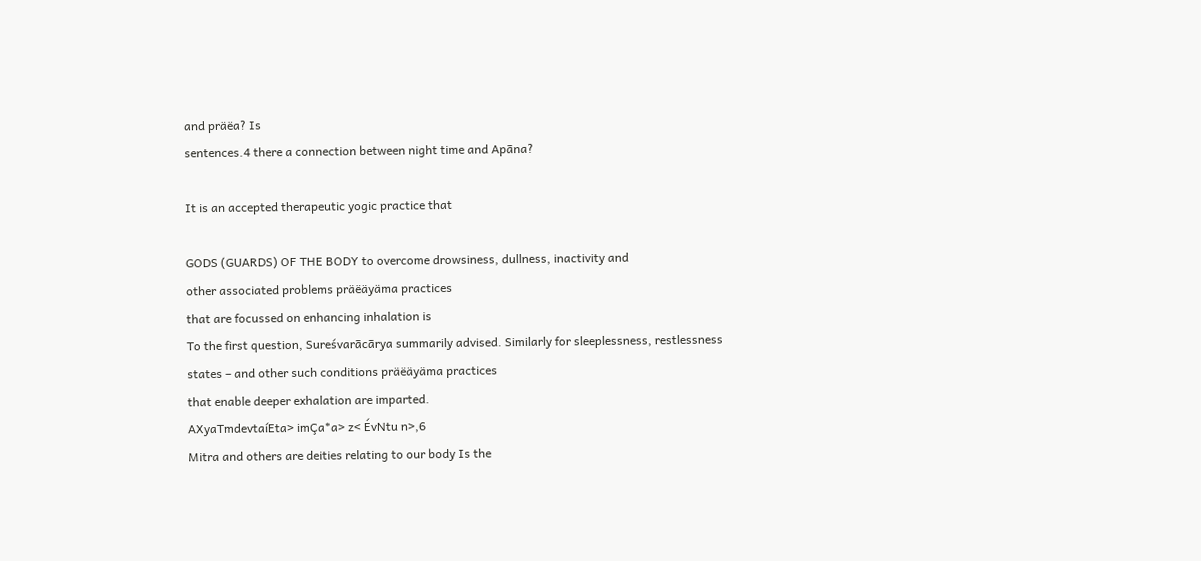and präëa? Is
sentences.4 there a connection between night time and Apāna?

It is an accepted therapeutic yogic practice that

GODS (GUARDS) OF THE BODY to overcome drowsiness, dullness, inactivity and
other associated problems präëäyäma practices
that are focussed on enhancing inhalation is
To the first question, Sureśvarācārya summarily advised. Similarly for sleeplessness, restlessness
states – and other such conditions präëäyäma practices
that enable deeper exhalation are imparted.
AXyaTmdevtaíEta> imÇa*a> z< ÉvNtu n>,6
Mitra and others are deities relating to our body Is the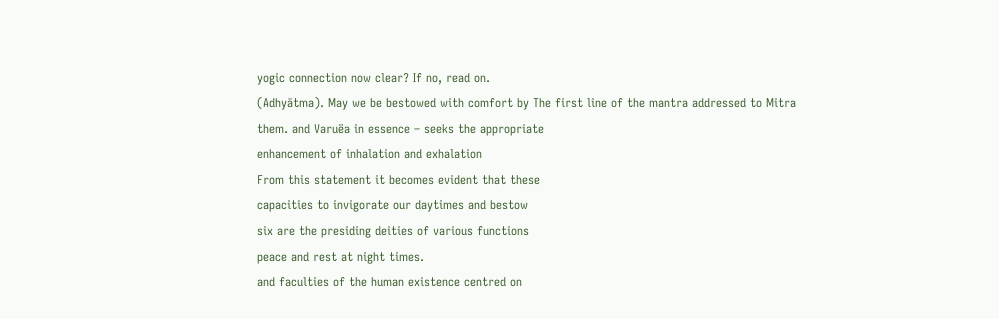yogic connection now clear? If no, read on.
(Adhyātma). May we be bestowed with comfort by The first line of the mantra addressed to Mitra
them. and Varuëa in essence – seeks the appropriate
enhancement of inhalation and exhalation
From this statement it becomes evident that these
capacities to invigorate our daytimes and bestow
six are the presiding deities of various functions
peace and rest at night times.
and faculties of the human existence centred on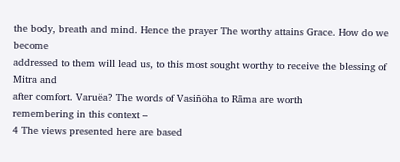the body, breath and mind. Hence the prayer The worthy attains Grace. How do we become
addressed to them will lead us, to this most sought worthy to receive the blessing of Mitra and
after comfort. Varuëa? The words of Vasiñöha to Rāma are worth
remembering in this context –
4 The views presented here are based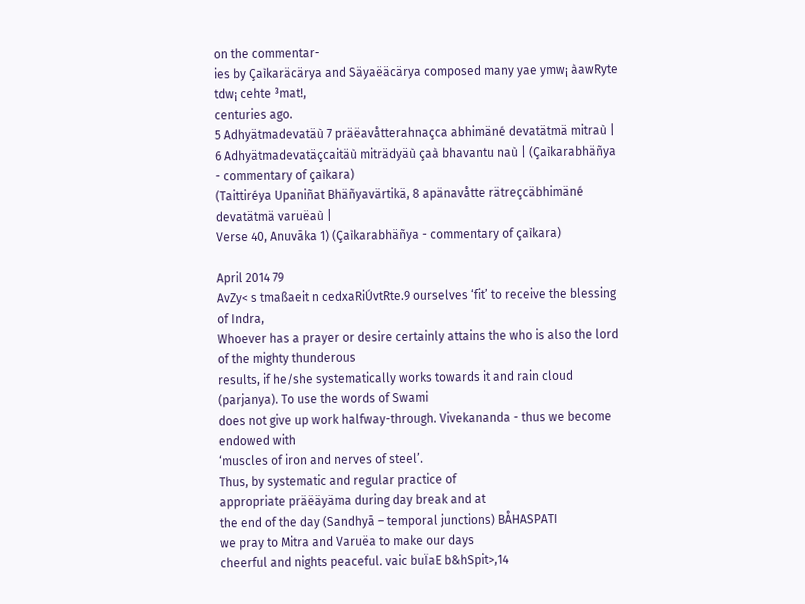on the commentar-
ies by Çaìkaräcärya and Säyaëäcärya composed many yae ymw¡ àawRyte tdw¡ cehte ³mat!,
centuries ago.
5 Adhyätmadevatäù 7 präëavåtterahnaçca abhimäné devatätmä mitraù |
6 Adhyätmadevatäçcaitäù miträdyäù çaà bhavantu naù | (Çaìkarabhäñya - commentary of çaìkara)
(Taittiréya Upaniñat Bhäñyavärtikä, 8 apänavåtte rätreçcäbhimäné devatätmä varuëaù |
Verse 40, Anuvāka 1) (Çaìkarabhäñya - commentary of çaìkara)

April 2014 79
AvZy< s tmaßaeit n cedxaRiÚvtRte.9 ourselves ‘fit’ to receive the blessing of Indra,
Whoever has a prayer or desire certainly attains the who is also the lord of the mighty thunderous
results, if he/she systematically works towards it and rain cloud (parjanya). To use the words of Swami
does not give up work halfway-through. Vivekananda - thus we become endowed with
‘muscles of iron and nerves of steel’.
Thus, by systematic and regular practice of
appropriate präëäyäma during day break and at
the end of the day (Sandhyā – temporal junctions) BÅHASPATI
we pray to Mitra and Varuëa to make our days
cheerful and nights peaceful. vaic buÏaE b&hSpit>,14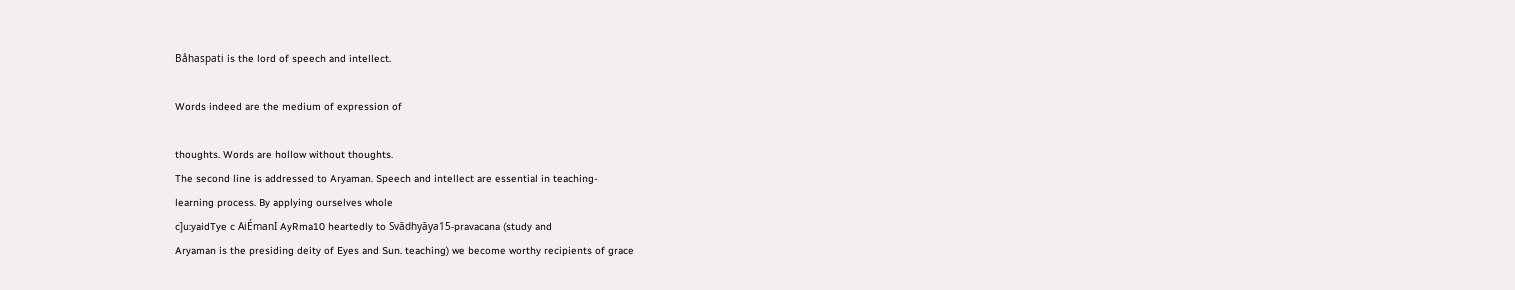Båhaspati is the lord of speech and intellect.

Words indeed are the medium of expression of

thoughts. Words are hollow without thoughts.
The second line is addressed to Aryaman. Speech and intellect are essential in teaching-
learning process. By applying ourselves whole
c]u:yaidTye c AiÉmanI AyRma10 heartedly to Svādhyāya15-pravacana (study and
Aryaman is the presiding deity of Eyes and Sun. teaching) we become worthy recipients of grace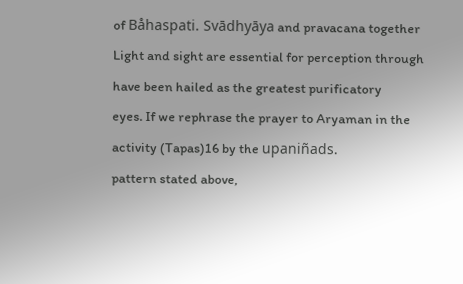of Båhaspati. Svādhyāya and pravacana together
Light and sight are essential for perception through
have been hailed as the greatest purificatory
eyes. If we rephrase the prayer to Aryaman in the
activity (Tapas)16 by the upaniñads.
pattern stated above,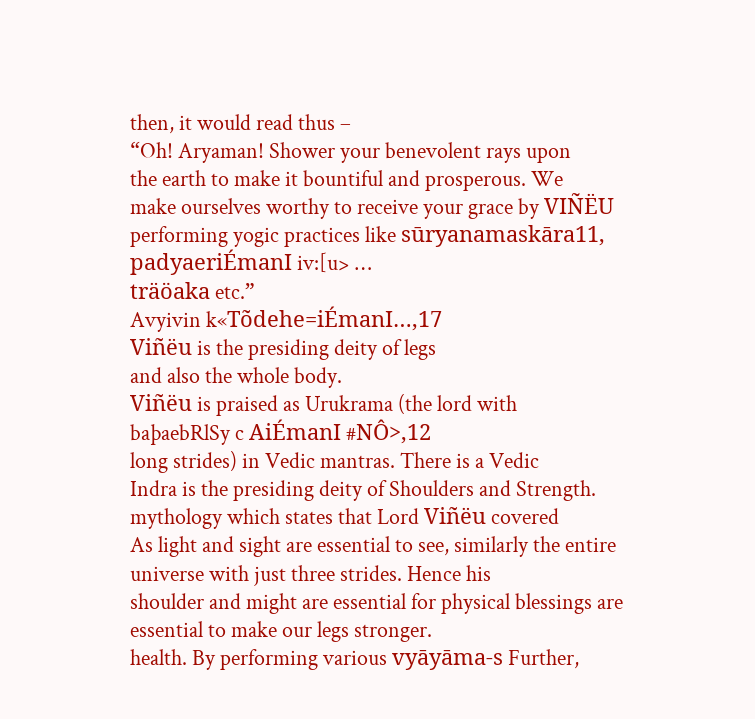then, it would read thus –
“Oh! Aryaman! Shower your benevolent rays upon
the earth to make it bountiful and prosperous. We
make ourselves worthy to receive your grace by VIÑËU
performing yogic practices like sūryanamaskāra11, padyaeriÉmanI iv:[u> …
träöaka etc.”
Avyivin k«Tõdehe=iÉmanI…,17
Viñëu is the presiding deity of legs
and also the whole body.
Viñëu is praised as Urukrama (the lord with
baþaebRlSy c AiÉmanI #NÔ>,12
long strides) in Vedic mantras. There is a Vedic
Indra is the presiding deity of Shoulders and Strength. mythology which states that Lord Viñëu covered
As light and sight are essential to see, similarly the entire universe with just three strides. Hence his
shoulder and might are essential for physical blessings are essential to make our legs stronger.
health. By performing various vyāyāma-s Further,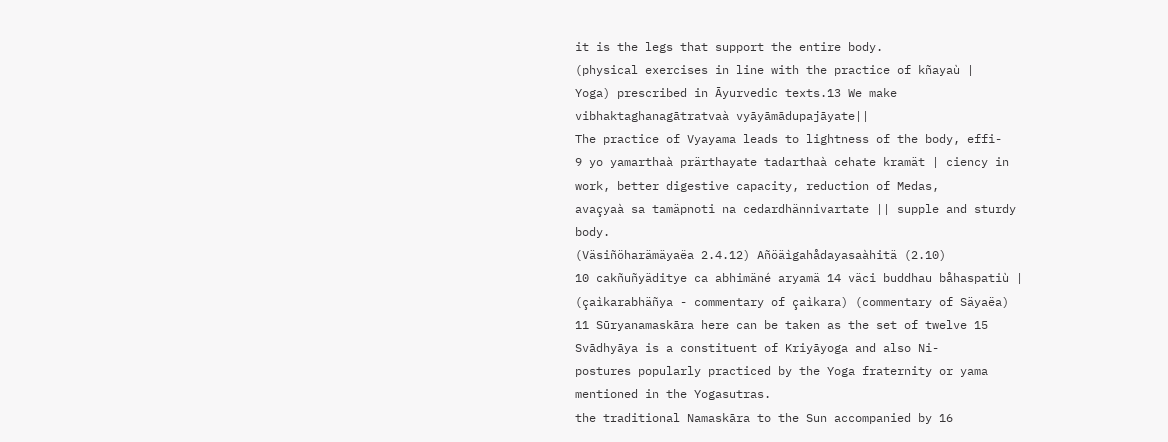it is the legs that support the entire body.
(physical exercises in line with the practice of kñayaù |
Yoga) prescribed in Āyurvedic texts.13 We make vibhaktaghanagātratvaà vyāyāmādupajāyate||
The practice of Vyayama leads to lightness of the body, effi-
9 yo yamarthaà prärthayate tadarthaà cehate kramät | ciency in work, better digestive capacity, reduction of Medas,
avaçyaà sa tamäpnoti na cedardhännivartate || supple and sturdy body.
(Väsiñöharämäyaëa 2.4.12) Añöäìgahådayasaàhitä (2.10)
10 cakñuñyäditye ca abhimäné aryamä 14 väci buddhau båhaspatiù |
(çaìkarabhäñya - commentary of çaìkara) (commentary of Säyaëa)
11 Sūryanamaskāra here can be taken as the set of twelve 15 Svādhyāya is a constituent of Kriyāyoga and also Ni-
postures popularly practiced by the Yoga fraternity or yama mentioned in the Yogasutras.
the traditional Namaskāra to the Sun accompanied by 16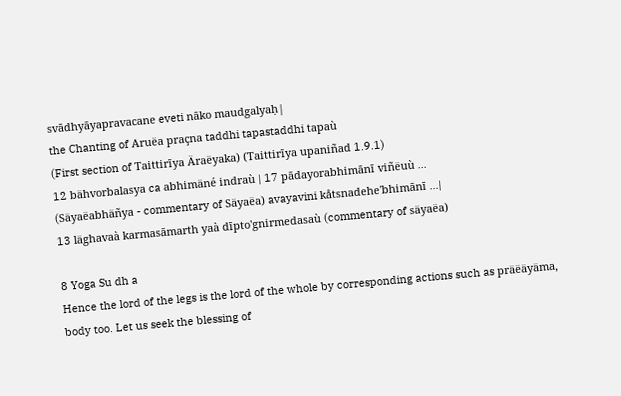svādhyāyapravacane eveti nāko maudgalyaḥ|
the Chanting of Aruëa praçna taddhi tapastaddhi tapaù
(First section of Taittirīya Äraëyaka) (Taittirīya upaniñad 1.9.1)
12 bähvorbalasya ca abhimäné indraù | 17 pādayorabhimānī viñëuù …
(Säyaëabhäñya - commentary of Säyaëa) avayavini kåtsnadehe'bhimānī …|
13 läghavaà karmasāmarth yaà dīpto'gnirmedasaù (commentary of säyaëa)

8 Yoga Su dh a
Hence the lord of the legs is the lord of the whole by corresponding actions such as präëäyäma,
body too. Let us seek the blessing of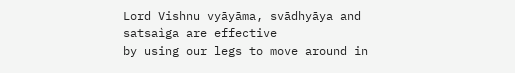Lord Vishnu vyāyāma, svādhyāya and satsaìga are effective
by using our legs to move around in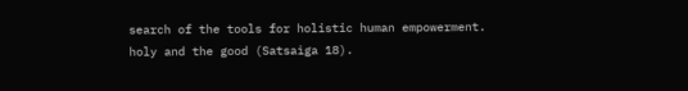search of the tools for holistic human empowerment.
holy and the good (Satsaìga 18).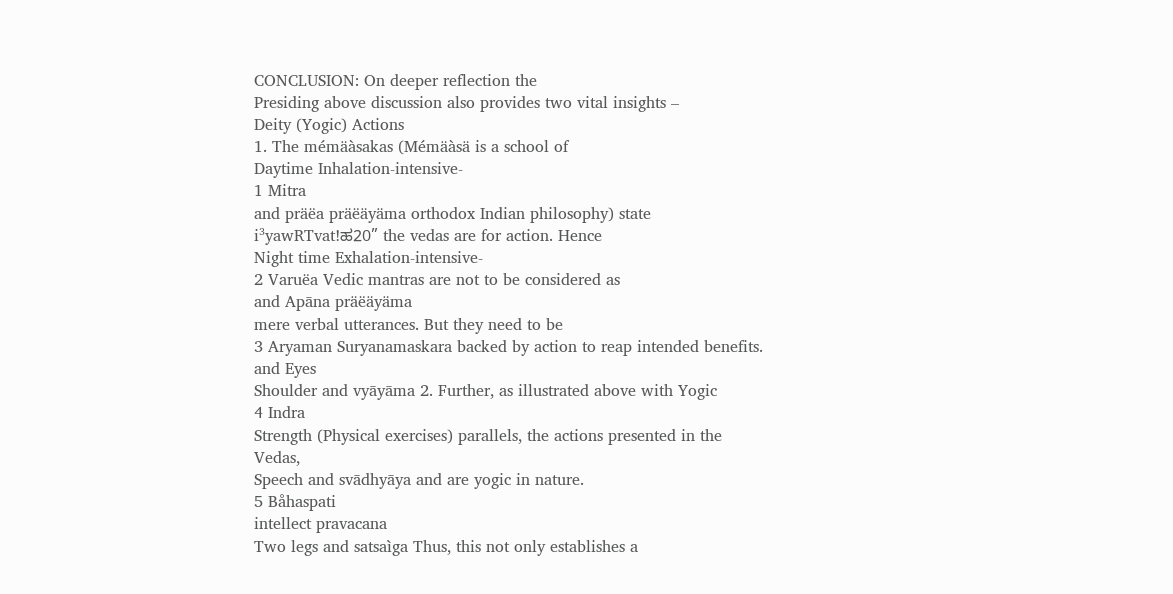CONCLUSION: On deeper reflection the
Presiding above discussion also provides two vital insights –
Deity (Yogic) Actions
1. The mémäàsakas (Mémäàsä is a school of
Daytime Inhalation-intensive-
1 Mitra
and präëa präëäyäma orthodox Indian philosophy) state
i³yawRTvat!ಹ20” the vedas are for action. Hence
Night time Exhalation-intensive-
2 Varuëa Vedic mantras are not to be considered as
and Apāna präëäyäma
mere verbal utterances. But they need to be
3 Aryaman Suryanamaskara backed by action to reap intended benefits.
and Eyes
Shoulder and vyāyāma 2. Further, as illustrated above with Yogic
4 Indra
Strength (Physical exercises) parallels, the actions presented in the Vedas,
Speech and svādhyāya and are yogic in nature.
5 Båhaspati
intellect pravacana
Two legs and satsaìga Thus, this not only establishes a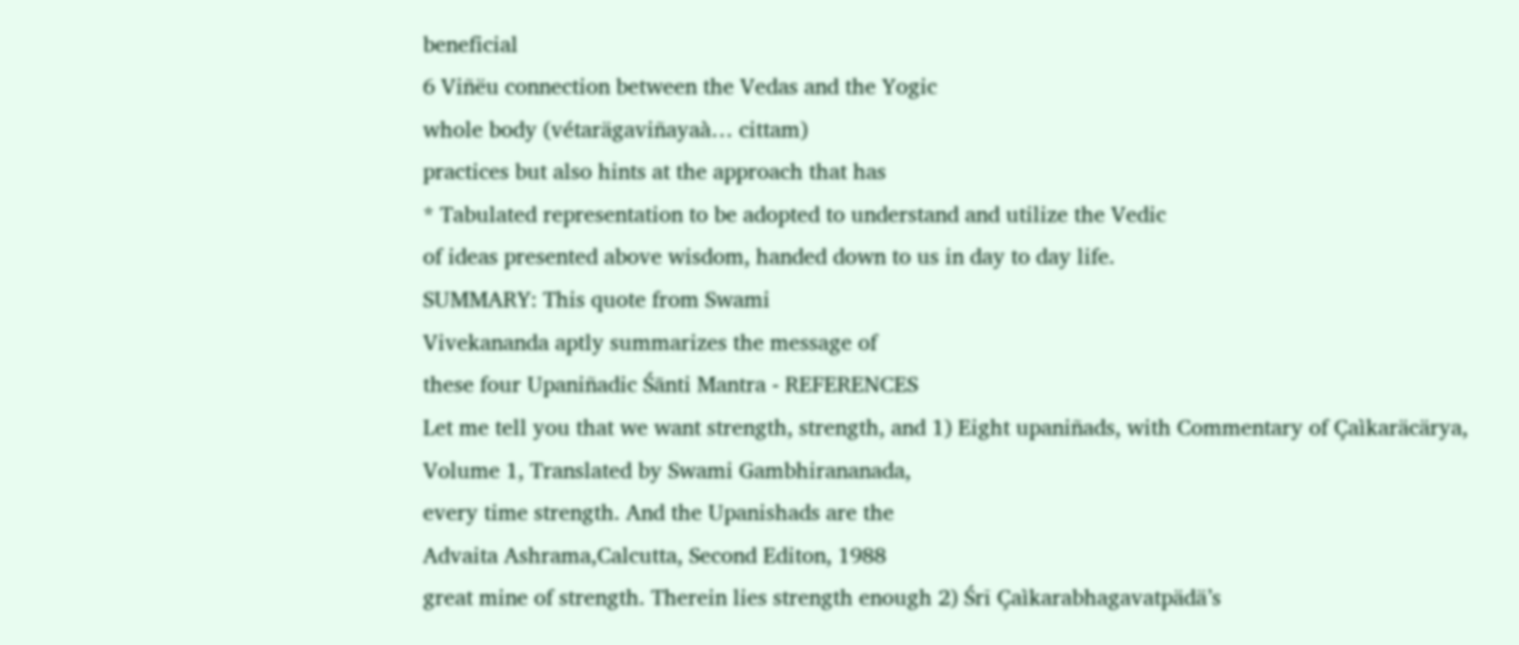beneficial
6 Viñëu connection between the Vedas and the Yogic
whole body (vétarägaviñayaà… cittam)
practices but also hints at the approach that has
* Tabulated representation to be adopted to understand and utilize the Vedic
of ideas presented above wisdom, handed down to us in day to day life.
SUMMARY: This quote from Swami
Vivekananda aptly summarizes the message of
these four Upaniñadic Śānti Mantra - REFERENCES
Let me tell you that we want strength, strength, and 1) Eight upaniñads, with Commentary of Çaìkaräcärya,
Volume 1, Translated by Swami Gambhirananada,
every time strength. And the Upanishads are the
Advaita Ashrama,Calcutta, Second Editon, 1988
great mine of strength. Therein lies strength enough 2) Śrī Çaìkarabhagavatpädä’s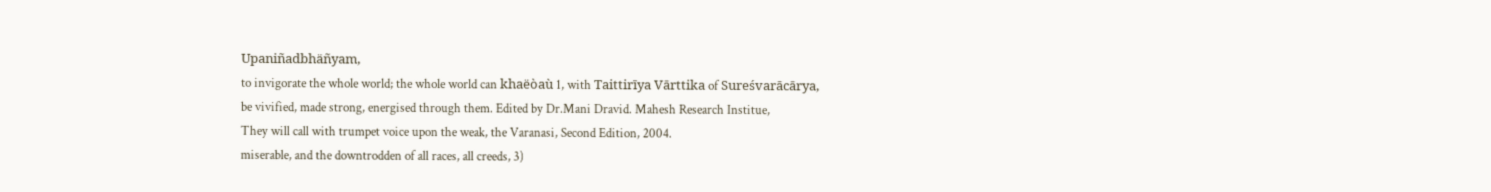Upaniñadbhäñyam,
to invigorate the whole world; the whole world can khaëòaù 1, with Taittirīya Vārttika of Sureśvarācārya,
be vivified, made strong, energised through them. Edited by Dr.Mani Dravid. Mahesh Research Institue,
They will call with trumpet voice upon the weak, the Varanasi, Second Edition, 2004.
miserable, and the downtrodden of all races, all creeds, 3)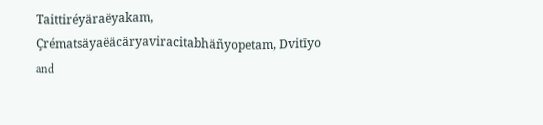Taittiréyäraëyakam,
Çrématsäyaëäcäryaviracitabhäñyopetam, Dvitīyo
and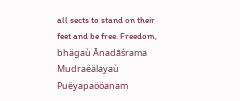all sects to stand on their feet and be free. Freedom,
bhägaù Ānadāśrama Mudraëälayaù Puëyapaööanam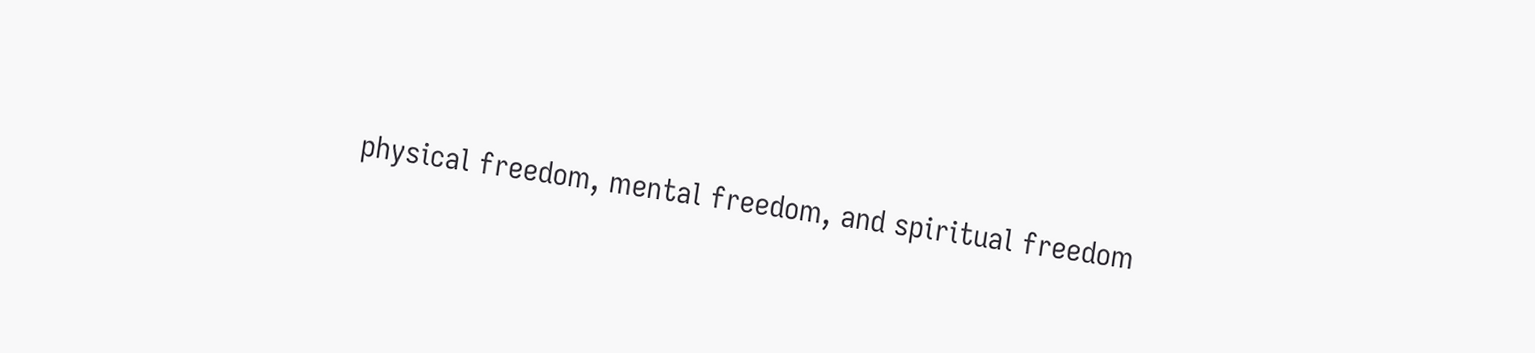physical freedom, mental freedom, and spiritual freedom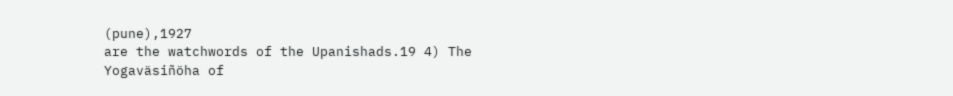(pune),1927
are the watchwords of the Upanishads.19 4) The Yogaväsiñöha of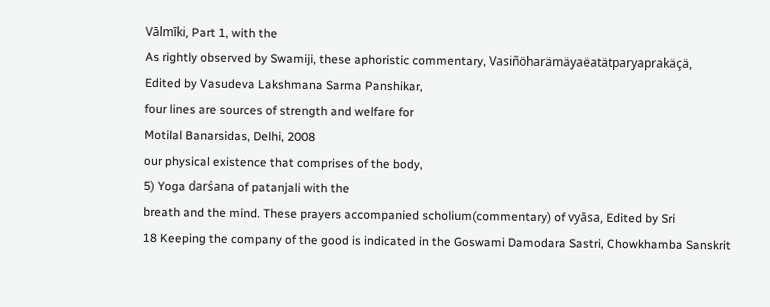Vālmīki, Part 1, with the
As rightly observed by Swamiji, these aphoristic commentary, Vasiñöharämäyaëatätparyaprakäçä,
Edited by Vasudeva Lakshmana Sarma Panshikar,
four lines are sources of strength and welfare for
Motilal Banarsidas, Delhi, 2008
our physical existence that comprises of the body,
5) Yoga darśana of patanjali with the
breath and the mind. These prayers accompanied scholium(commentary) of vyāsa, Edited by Sri
18 Keeping the company of the good is indicated in the Goswami Damodara Sastri, Chowkhamba Sanskrit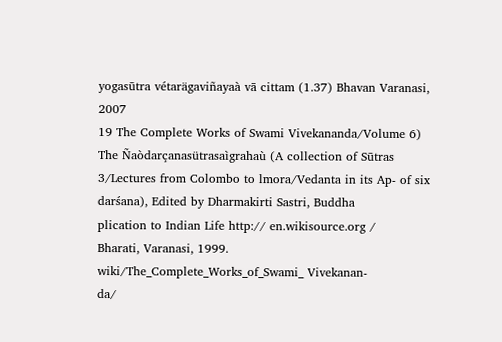yogasūtra vétarägaviñayaà vā cittam (1.37) Bhavan Varanasi, 2007
19 The Complete Works of Swami Vivekananda/Volume 6) The Ñaòdarçanasütrasaìgrahaù (A collection of Sūtras
3/Lectures from Colombo to lmora/Vedanta in its Ap- of six darśana), Edited by Dharmakirti Sastri, Buddha
plication to Indian Life http:// en.wikisource.org /
Bharati, Varanasi, 1999.
wiki/The_Complete_Works_of_Swami_ Vivekanan-
da/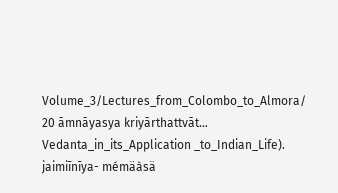Volume_3/Lectures_from_Colombo_to_Almora/ 20 āmnāyasya kriyārthattvāt…
Vedanta_in_its_Application _to_Indian_Life). jaimiīnīya- mémäàsä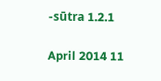-sūtra 1.2.1

April 2014 11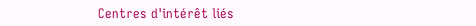Centres d'intérêt liés